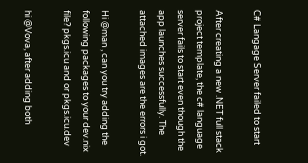C# Langage Server failed to start

After creating a new .NET full stack project template, the c# language server fails to start even though the app launches successfully. The attached images are the errors i got.

Hi @man , can you try adding the following packages to your dev.nix file? pkgs.icu and or pkgs.icu.dev

hi @Vova, after adding both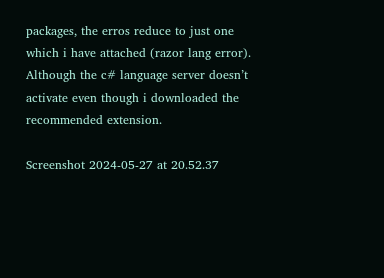packages, the erros reduce to just one which i have attached (razor lang error). Although the c# language server doesn’t activate even though i downloaded the recommended extension.

Screenshot 2024-05-27 at 20.52.37